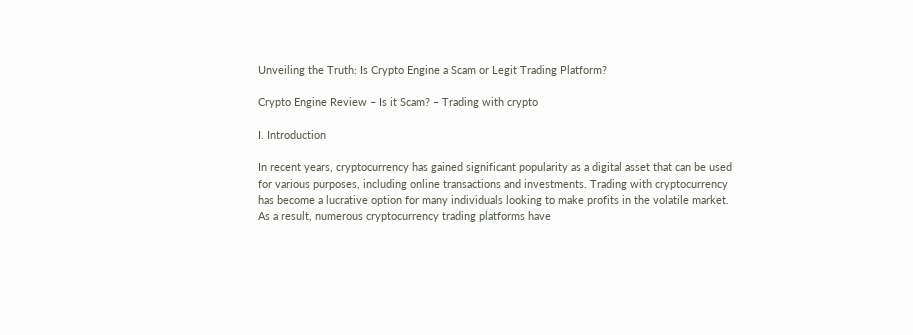Unveiling the Truth: Is Crypto Engine a Scam or Legit Trading Platform?

Crypto Engine Review – Is it Scam? – Trading with crypto

I. Introduction

In recent years, cryptocurrency has gained significant popularity as a digital asset that can be used for various purposes, including online transactions and investments. Trading with cryptocurrency has become a lucrative option for many individuals looking to make profits in the volatile market. As a result, numerous cryptocurrency trading platforms have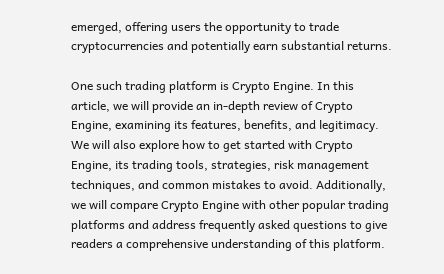emerged, offering users the opportunity to trade cryptocurrencies and potentially earn substantial returns.

One such trading platform is Crypto Engine. In this article, we will provide an in-depth review of Crypto Engine, examining its features, benefits, and legitimacy. We will also explore how to get started with Crypto Engine, its trading tools, strategies, risk management techniques, and common mistakes to avoid. Additionally, we will compare Crypto Engine with other popular trading platforms and address frequently asked questions to give readers a comprehensive understanding of this platform.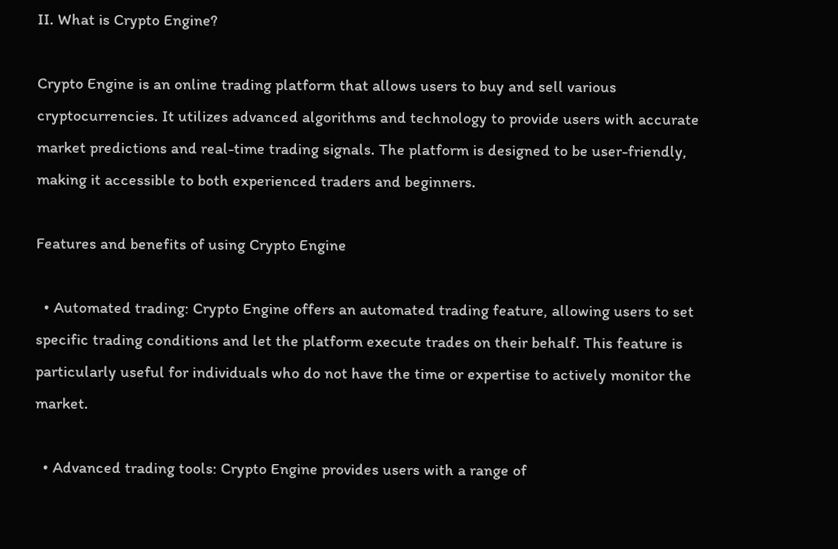II. What is Crypto Engine?

Crypto Engine is an online trading platform that allows users to buy and sell various cryptocurrencies. It utilizes advanced algorithms and technology to provide users with accurate market predictions and real-time trading signals. The platform is designed to be user-friendly, making it accessible to both experienced traders and beginners.

Features and benefits of using Crypto Engine

  • Automated trading: Crypto Engine offers an automated trading feature, allowing users to set specific trading conditions and let the platform execute trades on their behalf. This feature is particularly useful for individuals who do not have the time or expertise to actively monitor the market.

  • Advanced trading tools: Crypto Engine provides users with a range of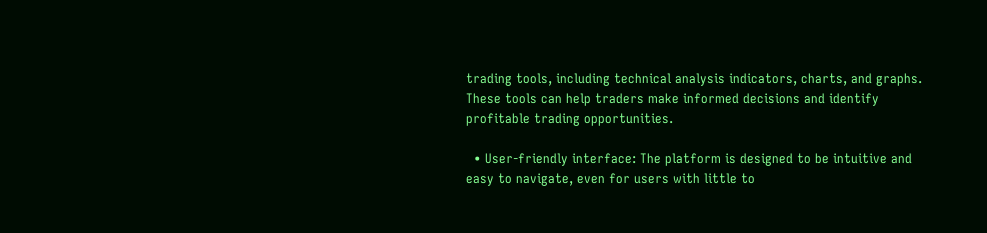trading tools, including technical analysis indicators, charts, and graphs. These tools can help traders make informed decisions and identify profitable trading opportunities.

  • User-friendly interface: The platform is designed to be intuitive and easy to navigate, even for users with little to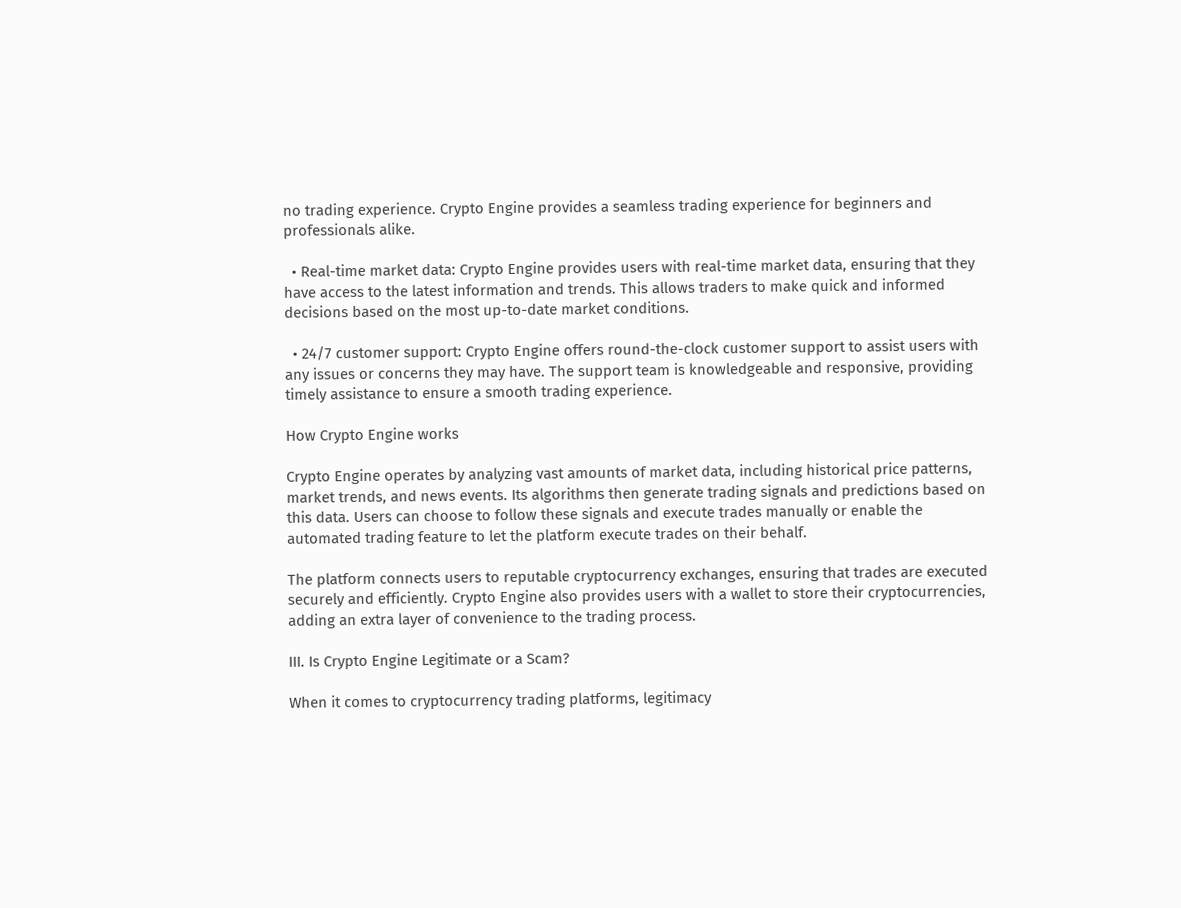no trading experience. Crypto Engine provides a seamless trading experience for beginners and professionals alike.

  • Real-time market data: Crypto Engine provides users with real-time market data, ensuring that they have access to the latest information and trends. This allows traders to make quick and informed decisions based on the most up-to-date market conditions.

  • 24/7 customer support: Crypto Engine offers round-the-clock customer support to assist users with any issues or concerns they may have. The support team is knowledgeable and responsive, providing timely assistance to ensure a smooth trading experience.

How Crypto Engine works

Crypto Engine operates by analyzing vast amounts of market data, including historical price patterns, market trends, and news events. Its algorithms then generate trading signals and predictions based on this data. Users can choose to follow these signals and execute trades manually or enable the automated trading feature to let the platform execute trades on their behalf.

The platform connects users to reputable cryptocurrency exchanges, ensuring that trades are executed securely and efficiently. Crypto Engine also provides users with a wallet to store their cryptocurrencies, adding an extra layer of convenience to the trading process.

III. Is Crypto Engine Legitimate or a Scam?

When it comes to cryptocurrency trading platforms, legitimacy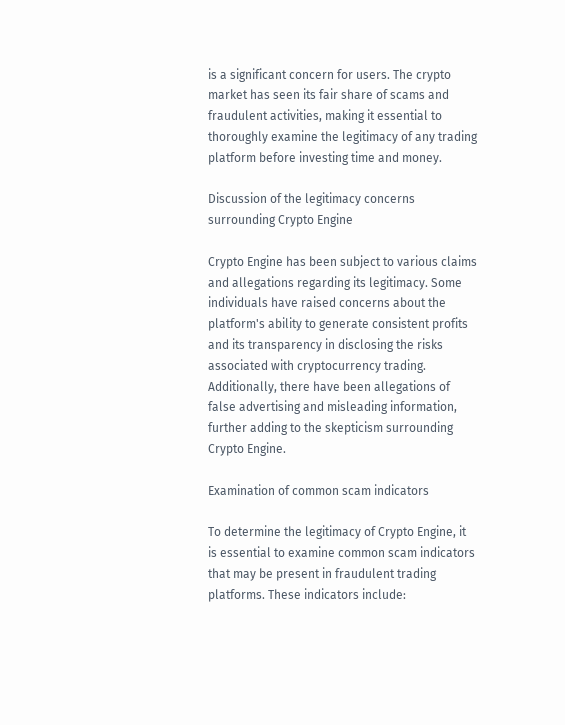is a significant concern for users. The crypto market has seen its fair share of scams and fraudulent activities, making it essential to thoroughly examine the legitimacy of any trading platform before investing time and money.

Discussion of the legitimacy concerns surrounding Crypto Engine

Crypto Engine has been subject to various claims and allegations regarding its legitimacy. Some individuals have raised concerns about the platform's ability to generate consistent profits and its transparency in disclosing the risks associated with cryptocurrency trading. Additionally, there have been allegations of false advertising and misleading information, further adding to the skepticism surrounding Crypto Engine.

Examination of common scam indicators

To determine the legitimacy of Crypto Engine, it is essential to examine common scam indicators that may be present in fraudulent trading platforms. These indicators include: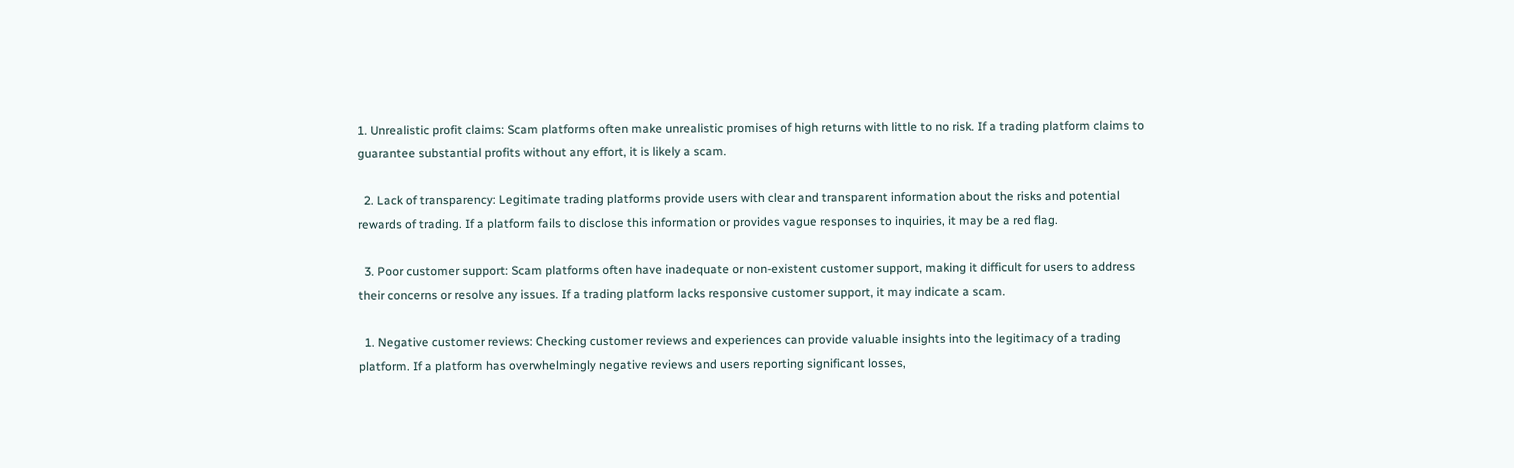1. Unrealistic profit claims: Scam platforms often make unrealistic promises of high returns with little to no risk. If a trading platform claims to guarantee substantial profits without any effort, it is likely a scam.

  2. Lack of transparency: Legitimate trading platforms provide users with clear and transparent information about the risks and potential rewards of trading. If a platform fails to disclose this information or provides vague responses to inquiries, it may be a red flag.

  3. Poor customer support: Scam platforms often have inadequate or non-existent customer support, making it difficult for users to address their concerns or resolve any issues. If a trading platform lacks responsive customer support, it may indicate a scam.

  1. Negative customer reviews: Checking customer reviews and experiences can provide valuable insights into the legitimacy of a trading platform. If a platform has overwhelmingly negative reviews and users reporting significant losses,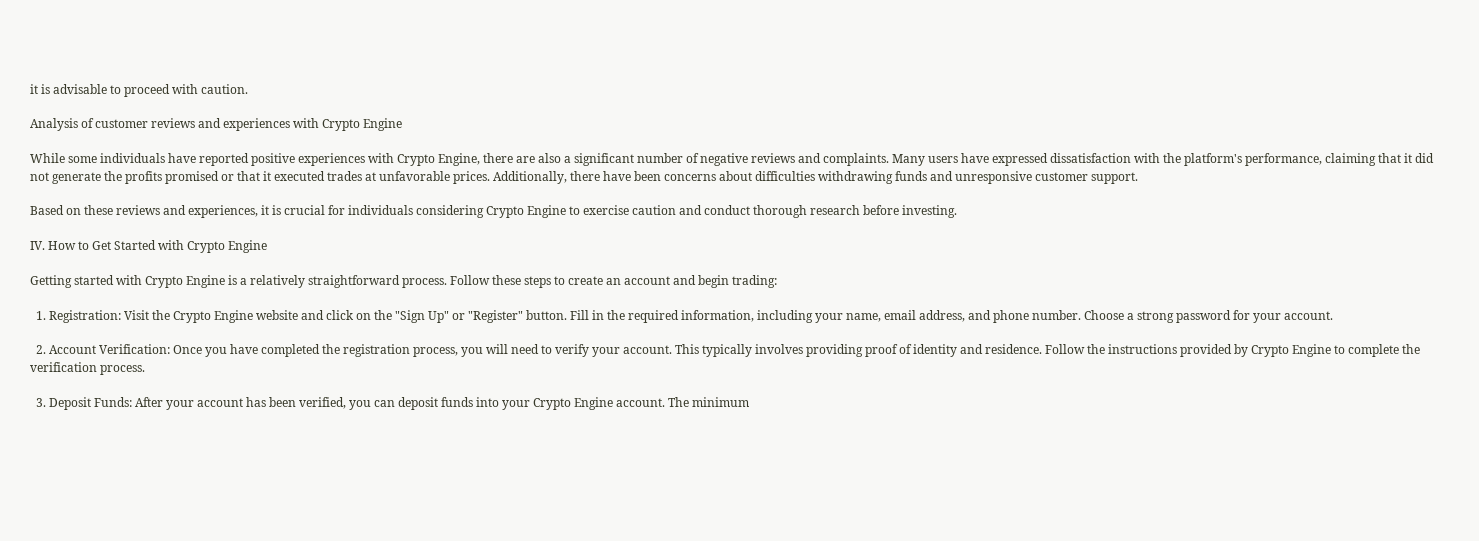it is advisable to proceed with caution.

Analysis of customer reviews and experiences with Crypto Engine

While some individuals have reported positive experiences with Crypto Engine, there are also a significant number of negative reviews and complaints. Many users have expressed dissatisfaction with the platform's performance, claiming that it did not generate the profits promised or that it executed trades at unfavorable prices. Additionally, there have been concerns about difficulties withdrawing funds and unresponsive customer support.

Based on these reviews and experiences, it is crucial for individuals considering Crypto Engine to exercise caution and conduct thorough research before investing.

IV. How to Get Started with Crypto Engine

Getting started with Crypto Engine is a relatively straightforward process. Follow these steps to create an account and begin trading:

  1. Registration: Visit the Crypto Engine website and click on the "Sign Up" or "Register" button. Fill in the required information, including your name, email address, and phone number. Choose a strong password for your account.

  2. Account Verification: Once you have completed the registration process, you will need to verify your account. This typically involves providing proof of identity and residence. Follow the instructions provided by Crypto Engine to complete the verification process.

  3. Deposit Funds: After your account has been verified, you can deposit funds into your Crypto Engine account. The minimum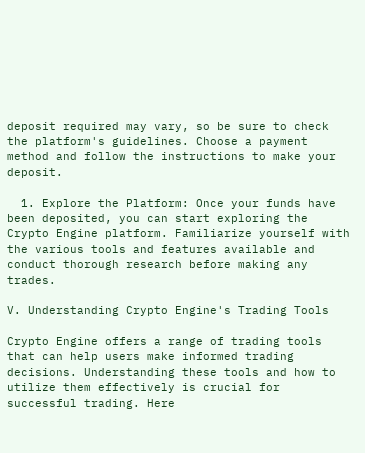deposit required may vary, so be sure to check the platform's guidelines. Choose a payment method and follow the instructions to make your deposit.

  1. Explore the Platform: Once your funds have been deposited, you can start exploring the Crypto Engine platform. Familiarize yourself with the various tools and features available and conduct thorough research before making any trades.

V. Understanding Crypto Engine's Trading Tools

Crypto Engine offers a range of trading tools that can help users make informed trading decisions. Understanding these tools and how to utilize them effectively is crucial for successful trading. Here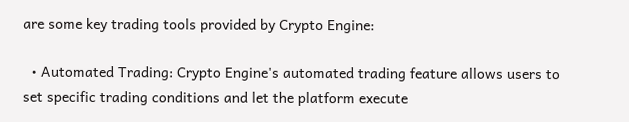are some key trading tools provided by Crypto Engine:

  • Automated Trading: Crypto Engine's automated trading feature allows users to set specific trading conditions and let the platform execute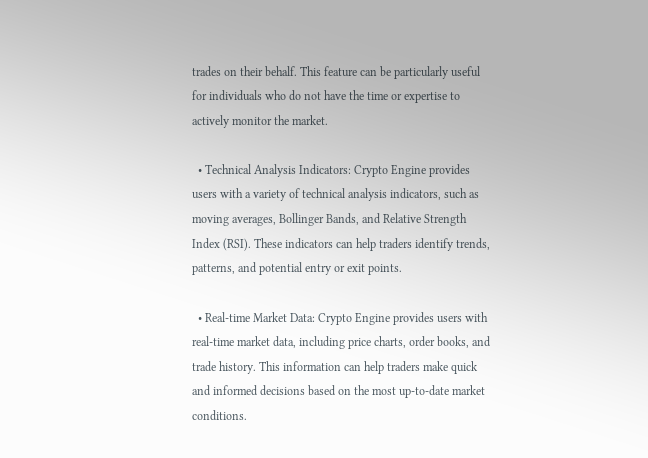trades on their behalf. This feature can be particularly useful for individuals who do not have the time or expertise to actively monitor the market.

  • Technical Analysis Indicators: Crypto Engine provides users with a variety of technical analysis indicators, such as moving averages, Bollinger Bands, and Relative Strength Index (RSI). These indicators can help traders identify trends, patterns, and potential entry or exit points.

  • Real-time Market Data: Crypto Engine provides users with real-time market data, including price charts, order books, and trade history. This information can help traders make quick and informed decisions based on the most up-to-date market conditions.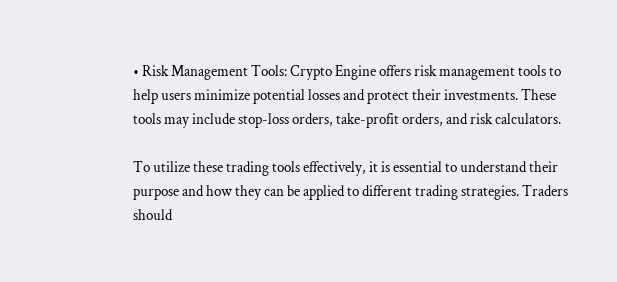• Risk Management Tools: Crypto Engine offers risk management tools to help users minimize potential losses and protect their investments. These tools may include stop-loss orders, take-profit orders, and risk calculators.

To utilize these trading tools effectively, it is essential to understand their purpose and how they can be applied to different trading strategies. Traders should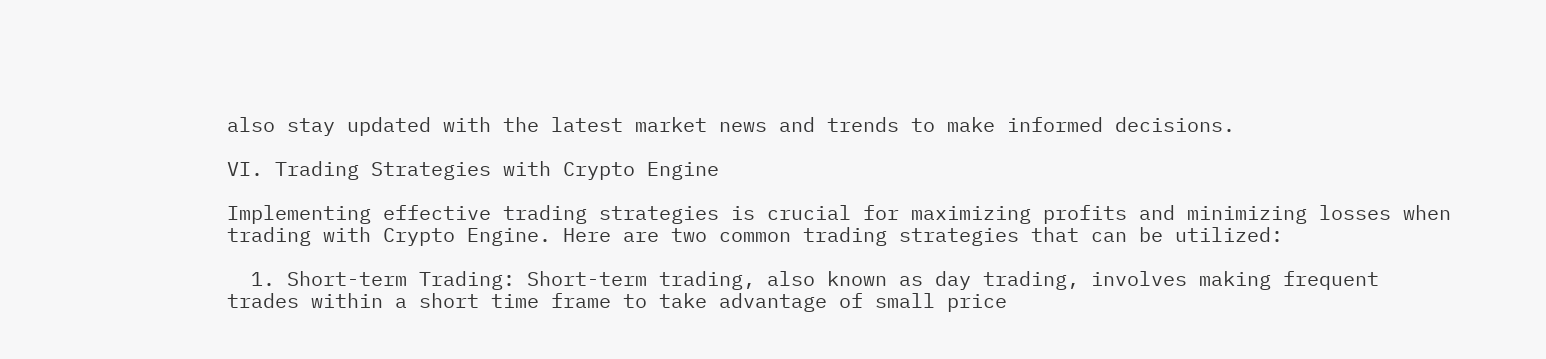also stay updated with the latest market news and trends to make informed decisions.

VI. Trading Strategies with Crypto Engine

Implementing effective trading strategies is crucial for maximizing profits and minimizing losses when trading with Crypto Engine. Here are two common trading strategies that can be utilized:

  1. Short-term Trading: Short-term trading, also known as day trading, involves making frequent trades within a short time frame to take advantage of small price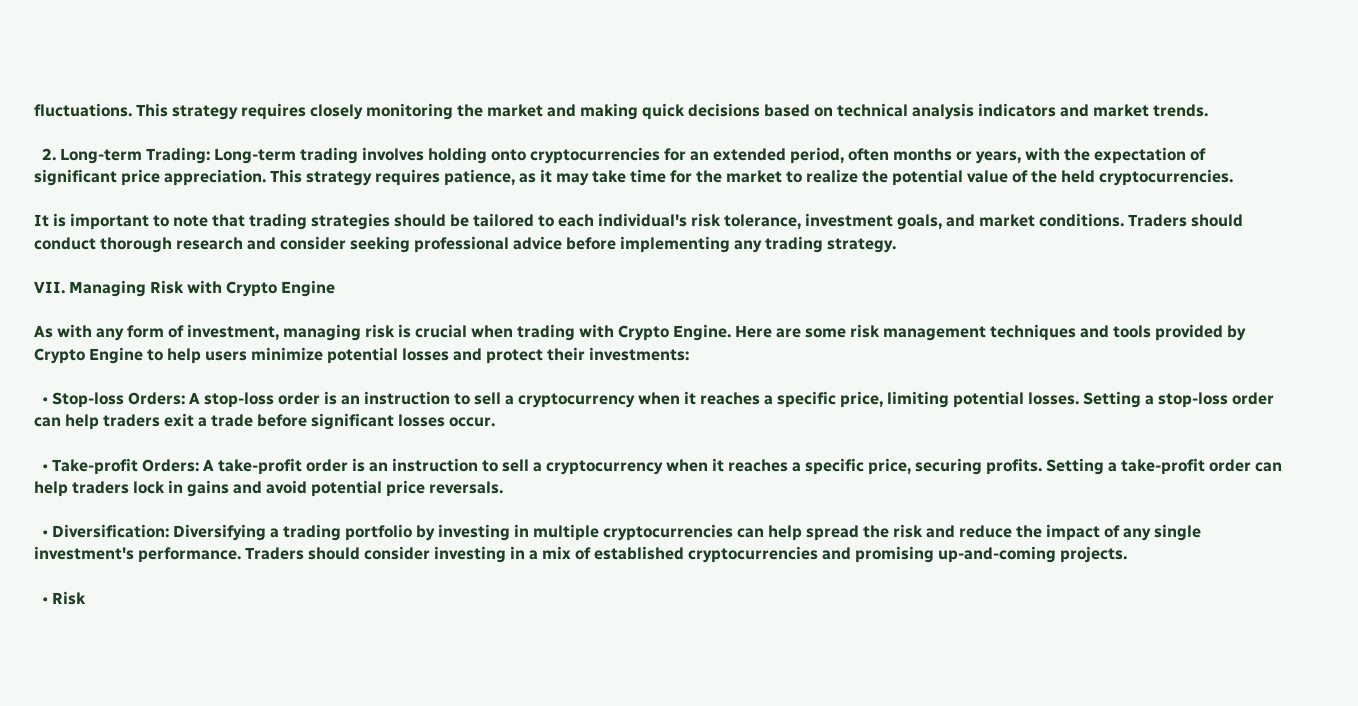fluctuations. This strategy requires closely monitoring the market and making quick decisions based on technical analysis indicators and market trends.

  2. Long-term Trading: Long-term trading involves holding onto cryptocurrencies for an extended period, often months or years, with the expectation of significant price appreciation. This strategy requires patience, as it may take time for the market to realize the potential value of the held cryptocurrencies.

It is important to note that trading strategies should be tailored to each individual's risk tolerance, investment goals, and market conditions. Traders should conduct thorough research and consider seeking professional advice before implementing any trading strategy.

VII. Managing Risk with Crypto Engine

As with any form of investment, managing risk is crucial when trading with Crypto Engine. Here are some risk management techniques and tools provided by Crypto Engine to help users minimize potential losses and protect their investments:

  • Stop-loss Orders: A stop-loss order is an instruction to sell a cryptocurrency when it reaches a specific price, limiting potential losses. Setting a stop-loss order can help traders exit a trade before significant losses occur.

  • Take-profit Orders: A take-profit order is an instruction to sell a cryptocurrency when it reaches a specific price, securing profits. Setting a take-profit order can help traders lock in gains and avoid potential price reversals.

  • Diversification: Diversifying a trading portfolio by investing in multiple cryptocurrencies can help spread the risk and reduce the impact of any single investment's performance. Traders should consider investing in a mix of established cryptocurrencies and promising up-and-coming projects.

  • Risk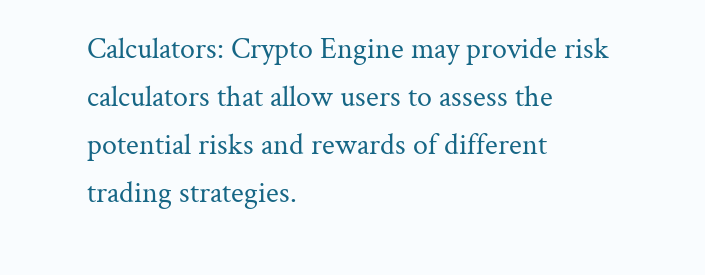Calculators: Crypto Engine may provide risk calculators that allow users to assess the potential risks and rewards of different trading strategies.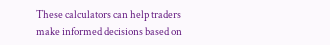These calculators can help traders make informed decisions based on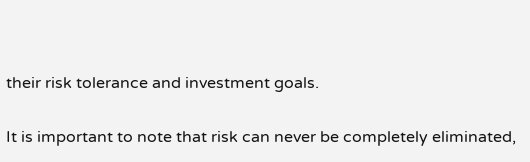their risk tolerance and investment goals.

It is important to note that risk can never be completely eliminated,